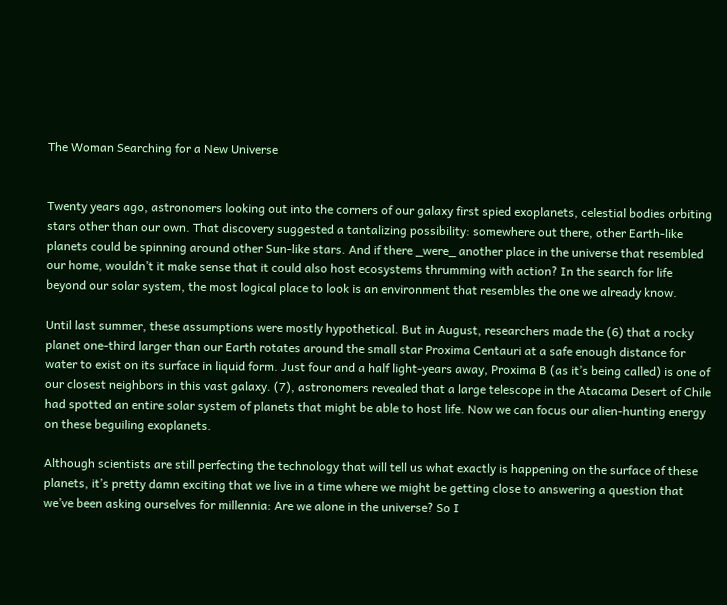The Woman Searching for a New Universe


Twenty years ago, astronomers looking out into the corners of our galaxy first spied exoplanets, celestial bodies orbiting stars other than our own. That discovery suggested a tantalizing possibility: somewhere out there, other Earth-like planets could be spinning around other Sun-like stars. And if there _were_ another place in the universe that resembled our home, wouldn’t it make sense that it could also host ecosystems thrumming with action? In the search for life beyond our solar system, the most logical place to look is an environment that resembles the one we already know.

Until last summer, these assumptions were mostly hypothetical. But in August, researchers made the (6) that a rocky planet one-third larger than our Earth rotates around the small star Proxima Centauri at a safe enough distance for water to exist on its surface in liquid form. Just four and a half light-years away, Proxima B (as it’s being called) is one of our closest neighbors in this vast galaxy. (7), astronomers revealed that a large telescope in the Atacama Desert of Chile had spotted an entire solar system of planets that might be able to host life. Now we can focus our alien-hunting energy on these beguiling exoplanets.

Although scientists are still perfecting the technology that will tell us what exactly is happening on the surface of these planets, it’s pretty damn exciting that we live in a time where we might be getting close to answering a question that we’ve been asking ourselves for millennia: Are we alone in the universe? So I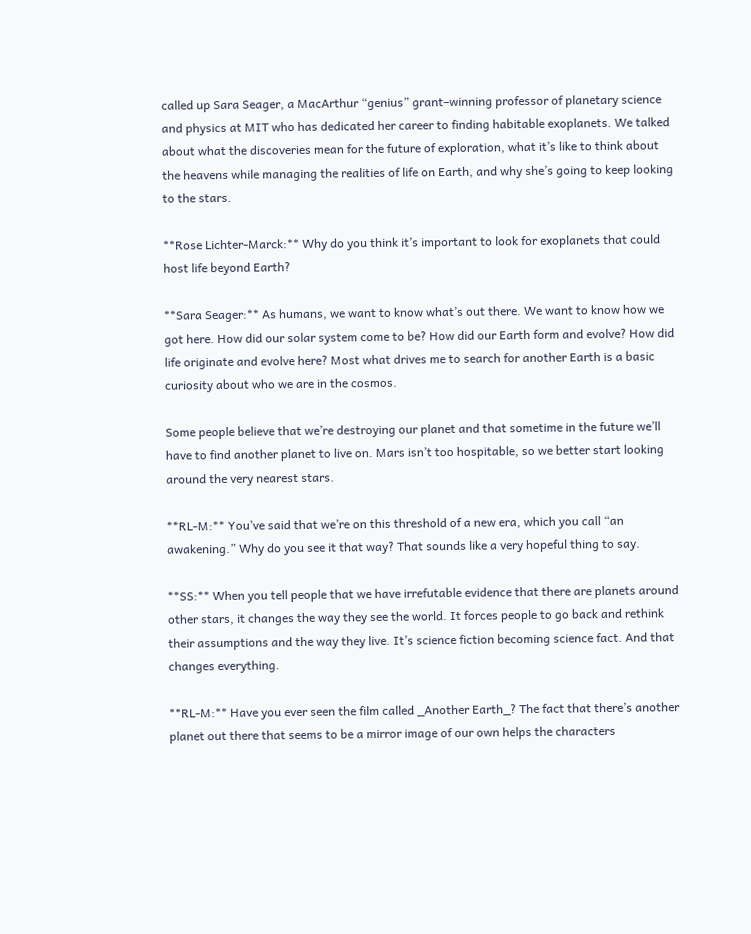called up Sara Seager, a MacArthur “genius” grant–winning professor of planetary science and physics at MIT who has dedicated her career to finding habitable exoplanets. We talked about what the discoveries mean for the future of exploration, what it’s like to think about the heavens while managing the realities of life on Earth, and why she’s going to keep looking to the stars.

**Rose Lichter-Marck:** Why do you think it’s important to look for exoplanets that could host life beyond Earth?

**Sara Seager:** As humans, we want to know what’s out there. We want to know how we got here. How did our solar system come to be? How did our Earth form and evolve? How did life originate and evolve here? Most what drives me to search for another Earth is a basic curiosity about who we are in the cosmos.

Some people believe that we’re destroying our planet and that sometime in the future we’ll have to find another planet to live on. Mars isn’t too hospitable, so we better start looking around the very nearest stars.

**RL-M:** You’ve said that we’re on this threshold of a new era, which you call “an awakening.” Why do you see it that way? That sounds like a very hopeful thing to say.

**SS:** When you tell people that we have irrefutable evidence that there are planets around other stars, it changes the way they see the world. It forces people to go back and rethink their assumptions and the way they live. It’s science fiction becoming science fact. And that changes everything.

**RL-M:** Have you ever seen the film called _Another Earth_? The fact that there’s another planet out there that seems to be a mirror image of our own helps the characters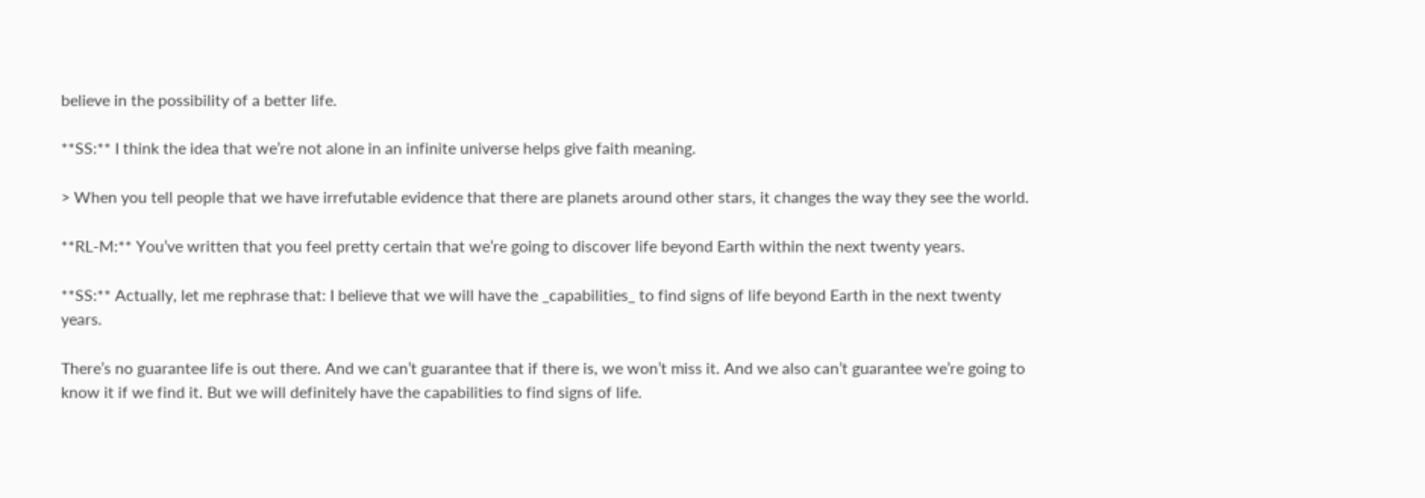believe in the possibility of a better life.

**SS:** I think the idea that we’re not alone in an infinite universe helps give faith meaning.

> When you tell people that we have irrefutable evidence that there are planets around other stars, it changes the way they see the world.

**RL-M:** You’ve written that you feel pretty certain that we’re going to discover life beyond Earth within the next twenty years.

**SS:** Actually, let me rephrase that: I believe that we will have the _capabilities_ to find signs of life beyond Earth in the next twenty years.

There’s no guarantee life is out there. And we can’t guarantee that if there is, we won’t miss it. And we also can’t guarantee we’re going to know it if we find it. But we will definitely have the capabilities to find signs of life.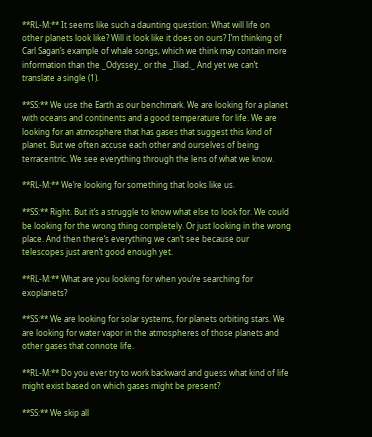**RL-M:** It seems like such a daunting question: What will life on other planets look like? Will it look like it does on ours? I’m thinking of Carl Sagan’s example of whale songs, which we think may contain more information than the _Odyssey_ or the _Iliad._ And yet we can’t translate a single (1).

**SS:** We use the Earth as our benchmark. We are looking for a planet with oceans and continents and a good temperature for life. We are looking for an atmosphere that has gases that suggest this kind of planet. But we often accuse each other and ourselves of being terracentric. We see everything through the lens of what we know.

**RL-M:** We’re looking for something that looks like us.

**SS:** Right. But it’s a struggle to know what else to look for. We could be looking for the wrong thing completely. Or just looking in the wrong place. And then there’s everything we can’t see because our telescopes just aren’t good enough yet.

**RL-M:** What are you looking for when you’re searching for exoplanets?

**SS:** We are looking for solar systems, for planets orbiting stars. We are looking for water vapor in the atmospheres of those planets and other gases that connote life.

**RL-M:** Do you ever try to work backward and guess what kind of life might exist based on which gases might be present?

**SS:** We skip all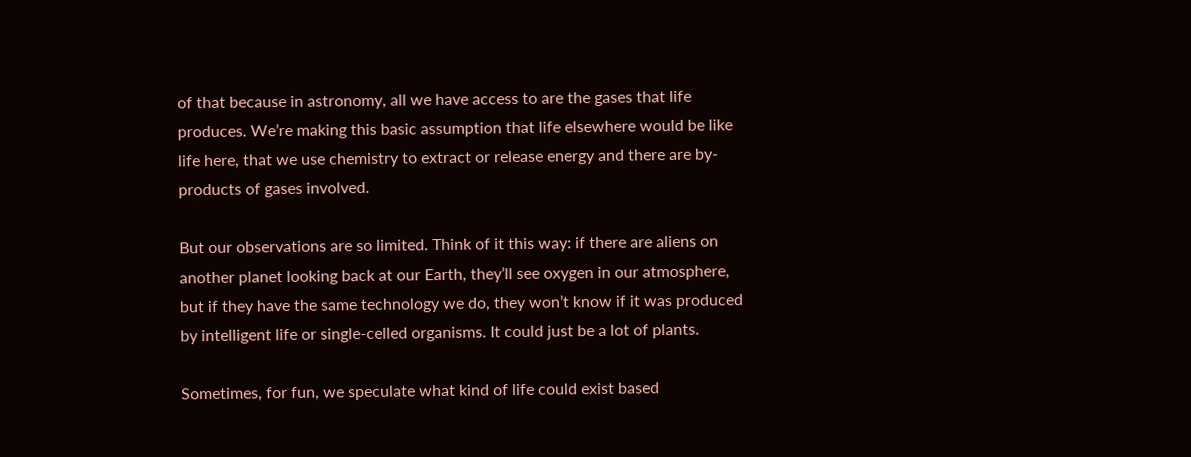of that because in astronomy, all we have access to are the gases that life produces. We’re making this basic assumption that life elsewhere would be like life here, that we use chemistry to extract or release energy and there are by-products of gases involved.

But our observations are so limited. Think of it this way: if there are aliens on another planet looking back at our Earth, they’ll see oxygen in our atmosphere, but if they have the same technology we do, they won’t know if it was produced by intelligent life or single-celled organisms. It could just be a lot of plants.

Sometimes, for fun, we speculate what kind of life could exist based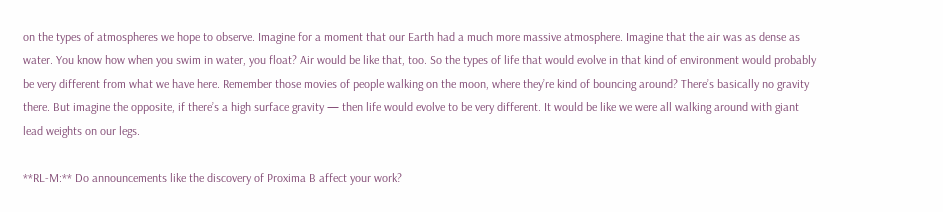on the types of atmospheres we hope to observe. Imagine for a moment that our Earth had a much more massive atmosphere. Imagine that the air was as dense as water. You know how when you swim in water, you float? Air would be like that, too. So the types of life that would evolve in that kind of environment would probably be very different from what we have here. Remember those movies of people walking on the moon, where they’re kind of bouncing around? There’s basically no gravity there. But imagine the opposite, if there’s a high surface gravity — then life would evolve to be very different. It would be like we were all walking around with giant lead weights on our legs.

**RL-M:** Do announcements like the discovery of Proxima B affect your work?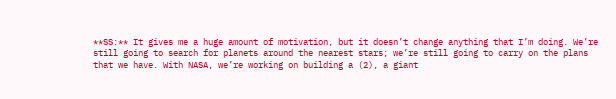**SS:** It gives me a huge amount of motivation, but it doesn’t change anything that I’m doing. We’re still going to search for planets around the nearest stars; we’re still going to carry on the plans that we have. With NASA, we’re working on building a (2), a giant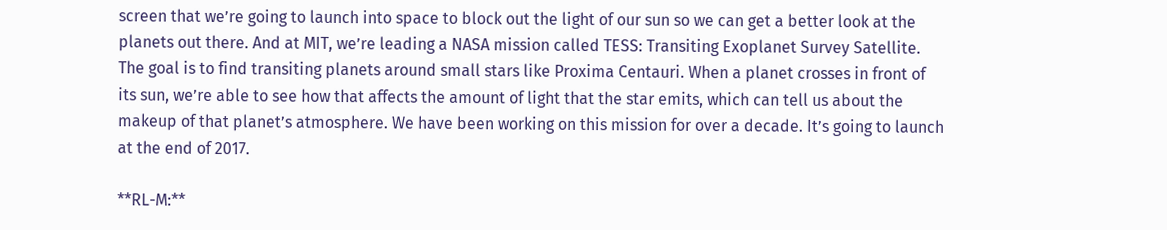screen that we’re going to launch into space to block out the light of our sun so we can get a better look at the planets out there. And at MIT, we’re leading a NASA mission called TESS: Transiting Exoplanet Survey Satellite. The goal is to find transiting planets around small stars like Proxima Centauri. When a planet crosses in front of its sun, we’re able to see how that affects the amount of light that the star emits, which can tell us about the makeup of that planet’s atmosphere. We have been working on this mission for over a decade. It’s going to launch at the end of 2017.

**RL-M:**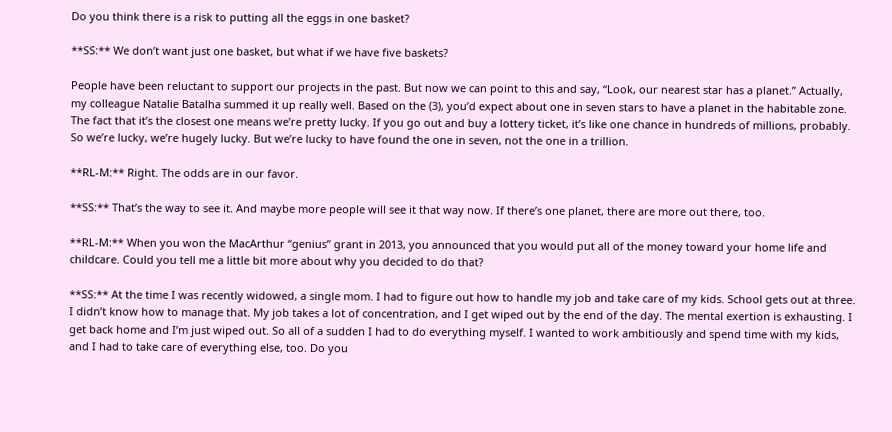Do you think there is a risk to putting all the eggs in one basket?

**SS:** We don’t want just one basket, but what if we have five baskets?

People have been reluctant to support our projects in the past. But now we can point to this and say, “Look, our nearest star has a planet.” Actually, my colleague Natalie Batalha summed it up really well. Based on the (3), you’d expect about one in seven stars to have a planet in the habitable zone. The fact that it’s the closest one means we’re pretty lucky. If you go out and buy a lottery ticket, it’s like one chance in hundreds of millions, probably. So we’re lucky, we’re hugely lucky. But we’re lucky to have found the one in seven, not the one in a trillion.

**RL-M:** Right. The odds are in our favor.

**SS:** That’s the way to see it. And maybe more people will see it that way now. If there’s one planet, there are more out there, too.

**RL-M:** When you won the MacArthur “genius” grant in 2013, you announced that you would put all of the money toward your home life and childcare. Could you tell me a little bit more about why you decided to do that?

**SS:** At the time I was recently widowed, a single mom. I had to figure out how to handle my job and take care of my kids. School gets out at three. I didn’t know how to manage that. My job takes a lot of concentration, and I get wiped out by the end of the day. The mental exertion is exhausting. I get back home and I’m just wiped out. So all of a sudden I had to do everything myself. I wanted to work ambitiously and spend time with my kids, and I had to take care of everything else, too. Do you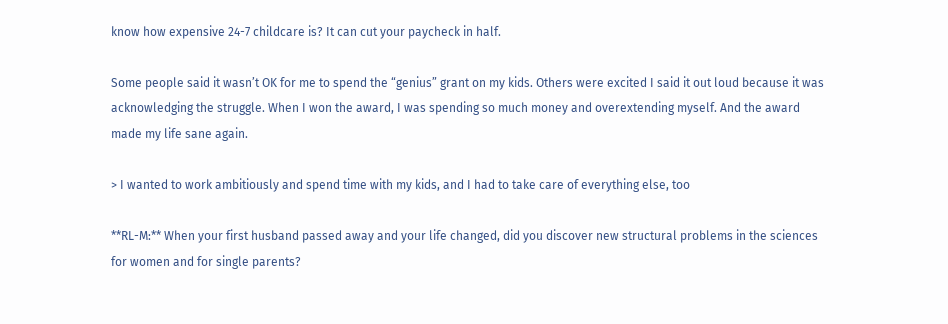know how expensive 24-7 childcare is? It can cut your paycheck in half.

Some people said it wasn’t OK for me to spend the “genius” grant on my kids. Others were excited I said it out loud because it was acknowledging the struggle. When I won the award, I was spending so much money and overextending myself. And the award made my life sane again.

> I wanted to work ambitiously and spend time with my kids, and I had to take care of everything else, too

**RL-M:** When your first husband passed away and your life changed, did you discover new structural problems in the sciences for women and for single parents?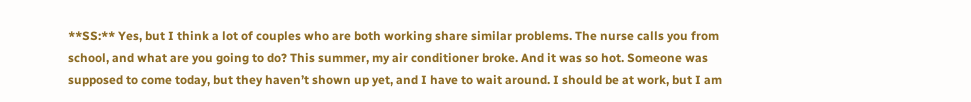**SS:** Yes, but I think a lot of couples who are both working share similar problems. The nurse calls you from school, and what are you going to do? This summer, my air conditioner broke. And it was so hot. Someone was supposed to come today, but they haven’t shown up yet, and I have to wait around. I should be at work, but I am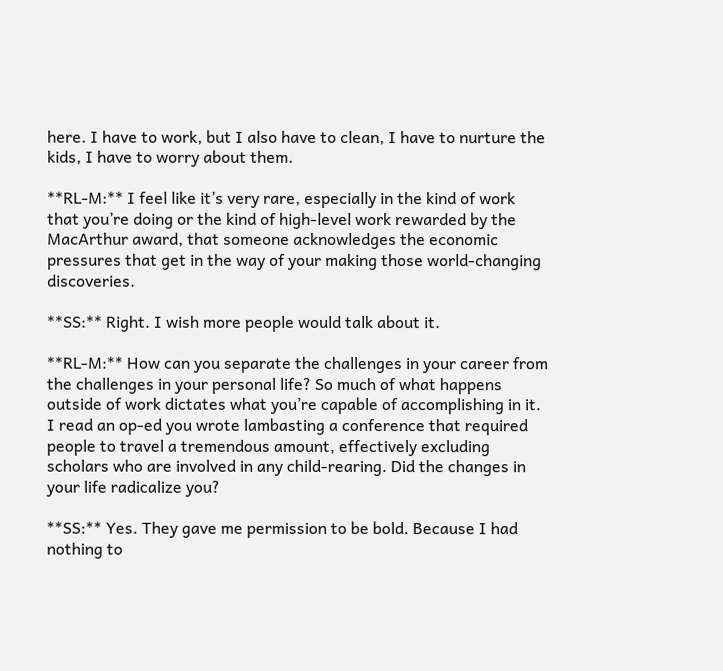here. I have to work, but I also have to clean, I have to nurture the kids, I have to worry about them.

**RL-M:** I feel like it’s very rare, especially in the kind of work that you’re doing or the kind of high-level work rewarded by the MacArthur award, that someone acknowledges the economic pressures that get in the way of your making those world-changing discoveries.

**SS:** Right. I wish more people would talk about it.

**RL-M:** How can you separate the challenges in your career from the challenges in your personal life? So much of what happens outside of work dictates what you’re capable of accomplishing in it. I read an op-ed you wrote lambasting a conference that required people to travel a tremendous amount, effectively excluding scholars who are involved in any child-rearing. Did the changes in your life radicalize you?

**SS:** Yes. They gave me permission to be bold. Because I had nothing to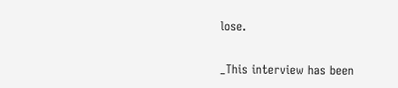lose.

_This interview has been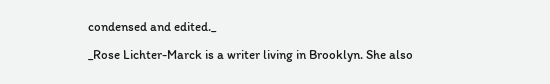condensed and edited._

_Rose Lichter-Marck is a writer living in Brooklyn. She also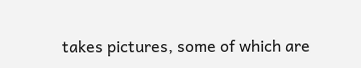takes pictures, some of which are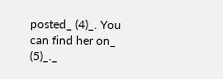posted_ (4)_. You can find her on_ (5)_._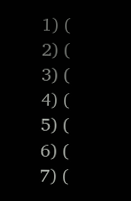1) (
2) (
3) (
4) (
5) (
6) (
7) (